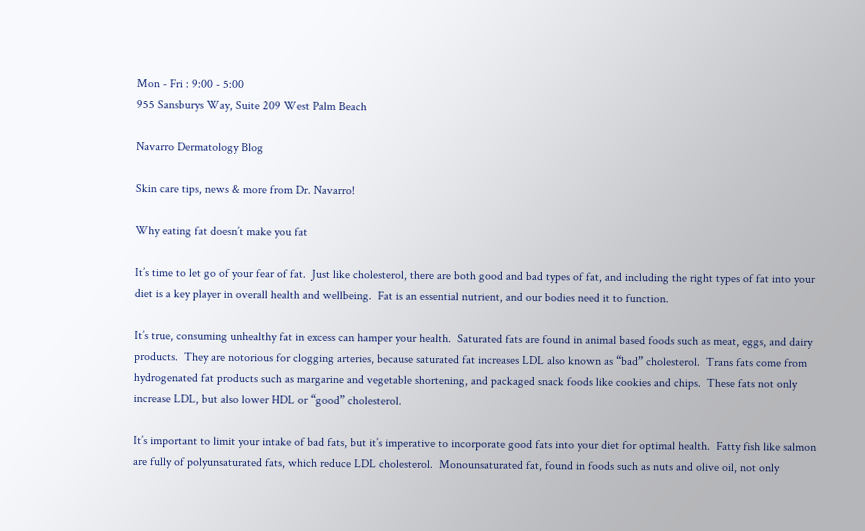Mon - Fri : 9:00 - 5:00
955 Sansburys Way, Suite 209 West Palm Beach

Navarro Dermatology Blog

Skin care tips, news & more from Dr. Navarro!

Why eating fat doesn’t make you fat

It’s time to let go of your fear of fat.  Just like cholesterol, there are both good and bad types of fat, and including the right types of fat into your diet is a key player in overall health and wellbeing.  Fat is an essential nutrient, and our bodies need it to function.

It’s true, consuming unhealthy fat in excess can hamper your health.  Saturated fats are found in animal based foods such as meat, eggs, and dairy products.  They are notorious for clogging arteries, because saturated fat increases LDL also known as “bad” cholesterol.  Trans fats come from hydrogenated fat products such as margarine and vegetable shortening, and packaged snack foods like cookies and chips.  These fats not only increase LDL, but also lower HDL or “good” cholesterol.

It’s important to limit your intake of bad fats, but it’s imperative to incorporate good fats into your diet for optimal health.  Fatty fish like salmon are fully of polyunsaturated fats, which reduce LDL cholesterol.  Monounsaturated fat, found in foods such as nuts and olive oil, not only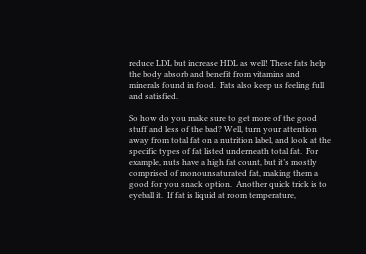reduce LDL but increase HDL as well! These fats help the body absorb and benefit from vitamins and minerals found in food.  Fats also keep us feeling full and satisfied.

So how do you make sure to get more of the good stuff and less of the bad? Well, turn your attention away from total fat on a nutrition label, and look at the specific types of fat listed underneath total fat.  For example, nuts have a high fat count, but it’s mostly comprised of monounsaturated fat, making them a good for you snack option.  Another quick trick is to eyeball it.  If fat is liquid at room temperature,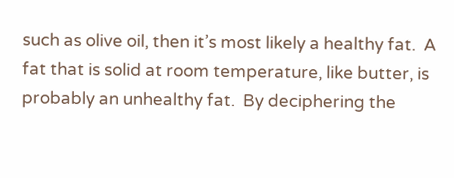such as olive oil, then it’s most likely a healthy fat.  A fat that is solid at room temperature, like butter, is probably an unhealthy fat.  By deciphering the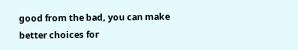good from the bad, you can make better choices for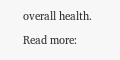overall health.

Read more: